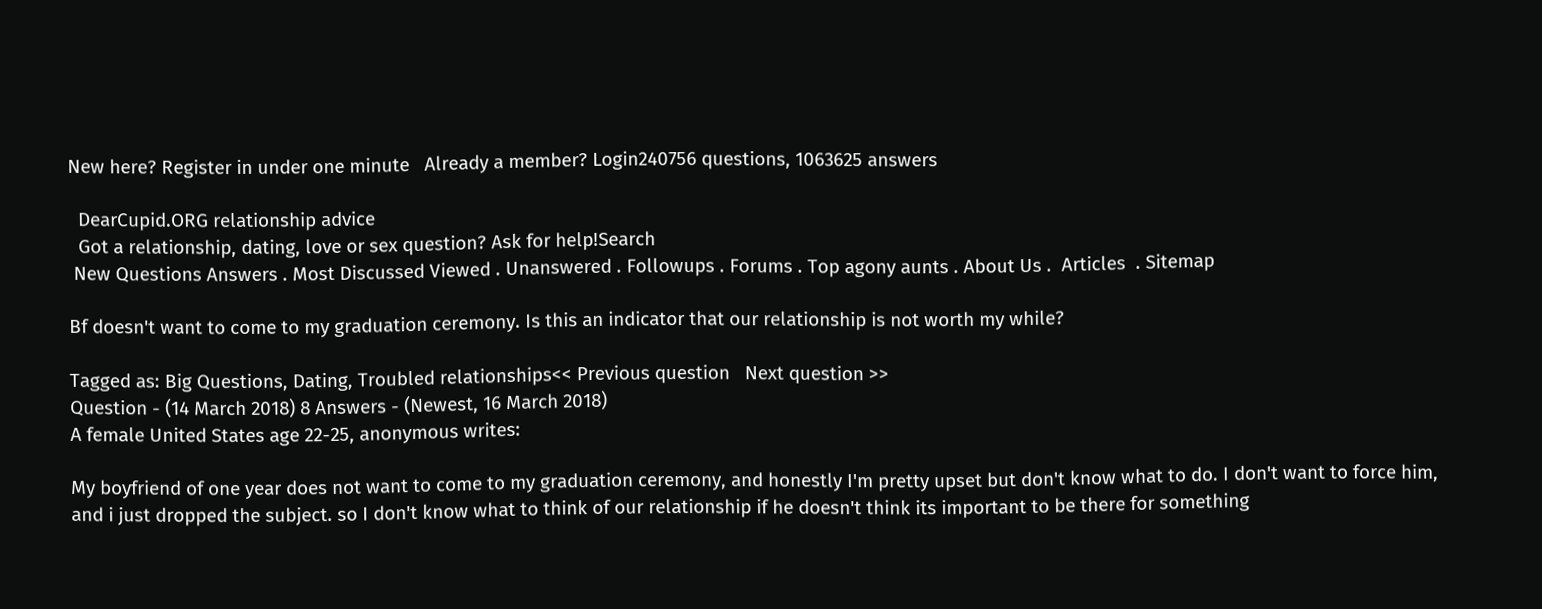New here? Register in under one minute   Already a member? Login240756 questions, 1063625 answers

  DearCupid.ORG relationship advice
  Got a relationship, dating, love or sex question? Ask for help!Search
 New Questions Answers . Most Discussed Viewed . Unanswered . Followups . Forums . Top agony aunts . About Us .  Articles  . Sitemap

Bf doesn't want to come to my graduation ceremony. Is this an indicator that our relationship is not worth my while?

Tagged as: Big Questions, Dating, Troubled relationships<< Previous question   Next question >>
Question - (14 March 2018) 8 Answers - (Newest, 16 March 2018)
A female United States age 22-25, anonymous writes:

My boyfriend of one year does not want to come to my graduation ceremony, and honestly I'm pretty upset but don't know what to do. I don't want to force him, and i just dropped the subject. so I don't know what to think of our relationship if he doesn't think its important to be there for something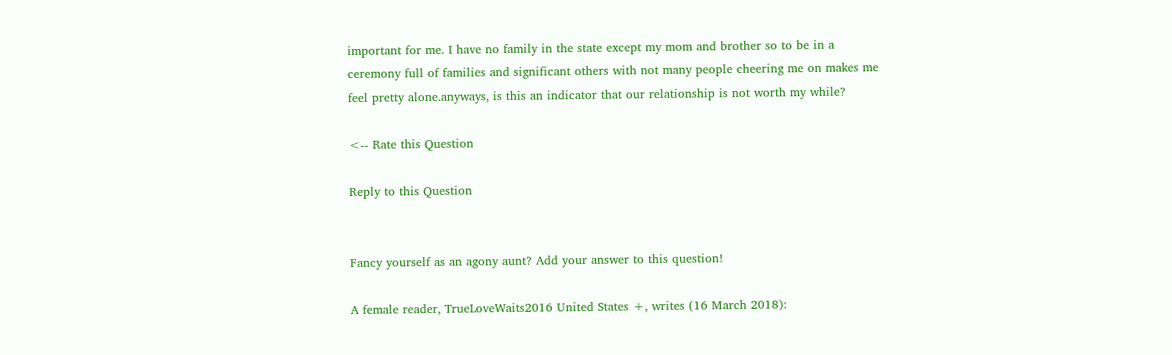important for me. I have no family in the state except my mom and brother so to be in a ceremony full of families and significant others with not many people cheering me on makes me feel pretty alone.anyways, is this an indicator that our relationship is not worth my while?

<-- Rate this Question

Reply to this Question


Fancy yourself as an agony aunt? Add your answer to this question!

A female reader, TrueLoveWaits2016 United States +, writes (16 March 2018):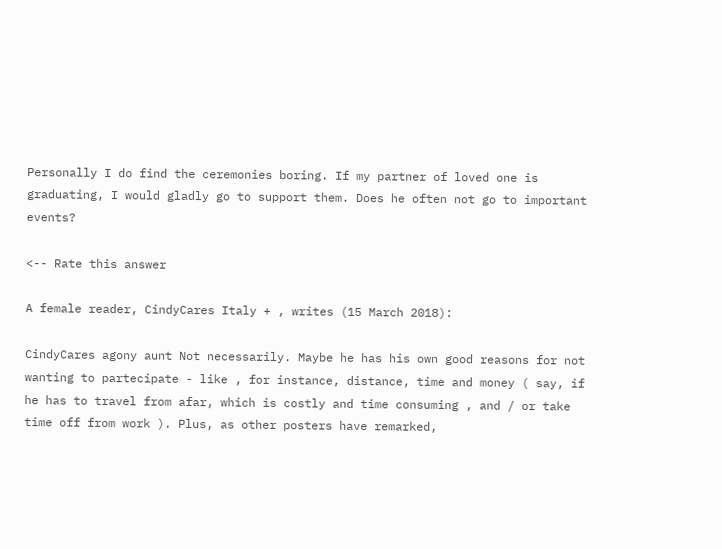Personally I do find the ceremonies boring. If my partner of loved one is graduating, I would gladly go to support them. Does he often not go to important events?

<-- Rate this answer

A female reader, CindyCares Italy + , writes (15 March 2018):

CindyCares agony aunt Not necessarily. Maybe he has his own good reasons for not wanting to partecipate - like , for instance, distance, time and money ( say, if he has to travel from afar, which is costly and time consuming , and / or take time off from work ). Plus, as other posters have remarked,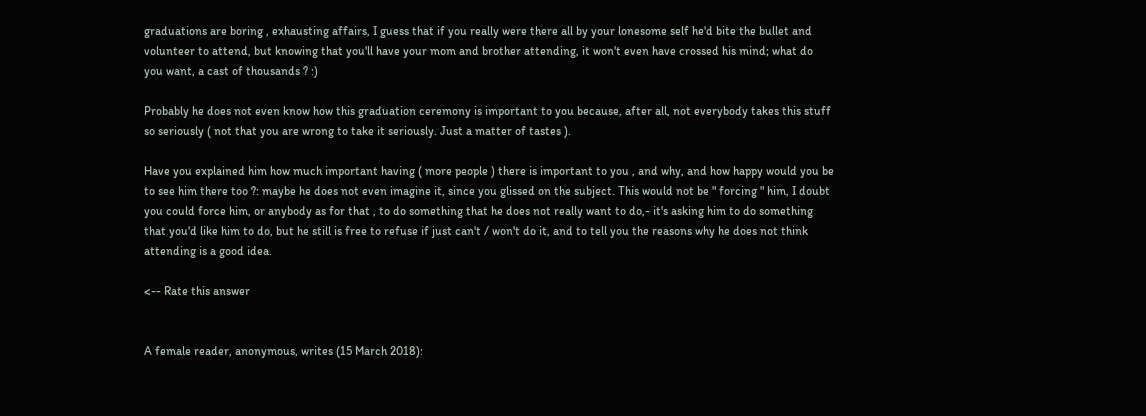graduations are boring , exhausting affairs, I guess that if you really were there all by your lonesome self he'd bite the bullet and volunteer to attend, but knowing that you'll have your mom and brother attending, it won't even have crossed his mind; what do you want, a cast of thousands ? :)

Probably he does not even know how this graduation ceremony is important to you because, after all, not everybody takes this stuff so seriously ( not that you are wrong to take it seriously. Just a matter of tastes ).

Have you explained him how much important having ( more people ) there is important to you , and why, and how happy would you be to see him there too ?: maybe he does not even imagine it, since you glissed on the subject. This would not be " forcing " him, I doubt you could force him, or anybody as for that , to do something that he does not really want to do,- it's asking him to do something that you'd like him to do, but he still is free to refuse if just can't / won't do it, and to tell you the reasons why he does not think attending is a good idea.

<-- Rate this answer


A female reader, anonymous, writes (15 March 2018):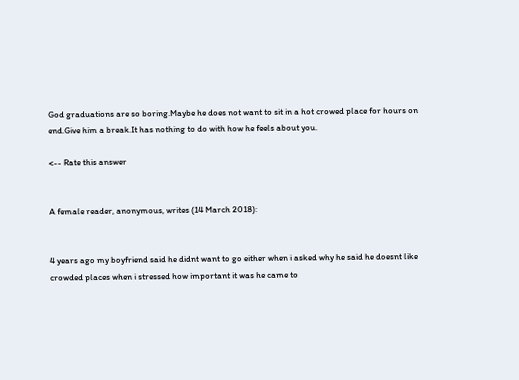God graduations are so boring.Maybe he does not want to sit in a hot crowed place for hours on end.Give him a break.It has nothing to do with how he feels about you.

<-- Rate this answer


A female reader, anonymous, writes (14 March 2018):


4 years ago my boyfriend said he didnt want to go either when i asked why he said he doesnt like crowded places when i stressed how important it was he came to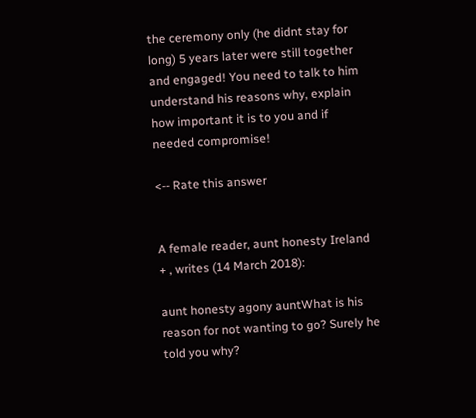the ceremony only (he didnt stay for long) 5 years later were still together and engaged! You need to talk to him understand his reasons why, explain how important it is to you and if needed compromise!

<-- Rate this answer


A female reader, aunt honesty Ireland + , writes (14 March 2018):

aunt honesty agony auntWhat is his reason for not wanting to go? Surely he told you why?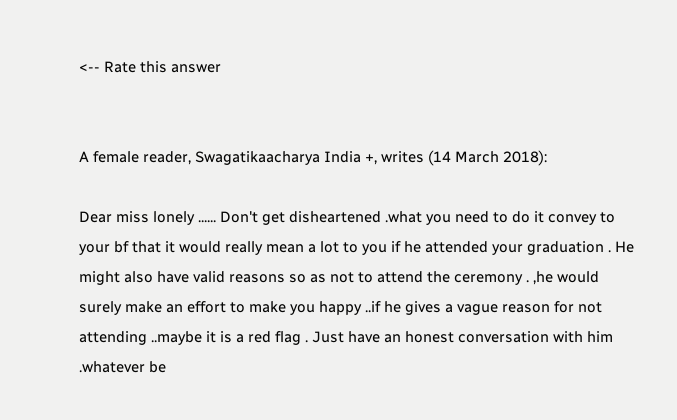<-- Rate this answer


A female reader, Swagatikaacharya India +, writes (14 March 2018):

Dear miss lonely ...... Don't get disheartened .what you need to do it convey to your bf that it would really mean a lot to you if he attended your graduation . He might also have valid reasons so as not to attend the ceremony . ,he would surely make an effort to make you happy ..if he gives a vague reason for not attending ..maybe it is a red flag . Just have an honest conversation with him .whatever be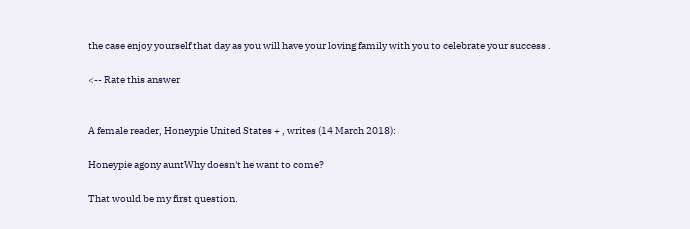the case enjoy yourself that day as you will have your loving family with you to celebrate your success .

<-- Rate this answer


A female reader, Honeypie United States + , writes (14 March 2018):

Honeypie agony auntWhy doesn't he want to come?

That would be my first question.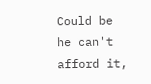Could be he can't afford it,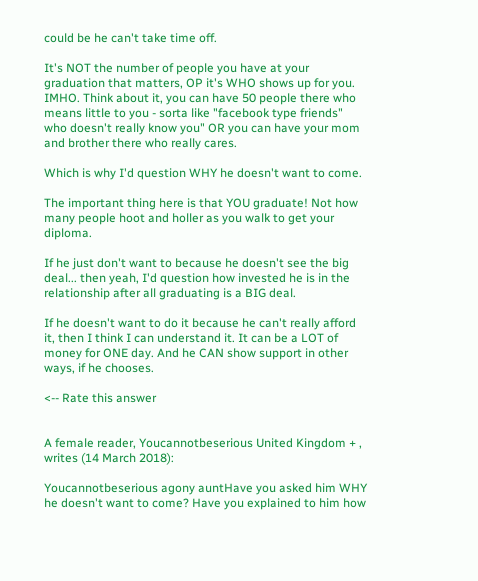could be he can't take time off.

It's NOT the number of people you have at your graduation that matters, OP it's WHO shows up for you. IMHO. Think about it, you can have 50 people there who means little to you - sorta like "facebook type friends" who doesn't really know you" OR you can have your mom and brother there who really cares.

Which is why I'd question WHY he doesn't want to come.

The important thing here is that YOU graduate! Not how many people hoot and holler as you walk to get your diploma.

If he just don't want to because he doesn't see the big deal... then yeah, I'd question how invested he is in the relationship after all graduating is a BIG deal.

If he doesn't want to do it because he can't really afford it, then I think I can understand it. It can be a LOT of money for ONE day. And he CAN show support in other ways, if he chooses.

<-- Rate this answer


A female reader, Youcannotbeserious United Kingdom + , writes (14 March 2018):

Youcannotbeserious agony auntHave you asked him WHY he doesn't want to come? Have you explained to him how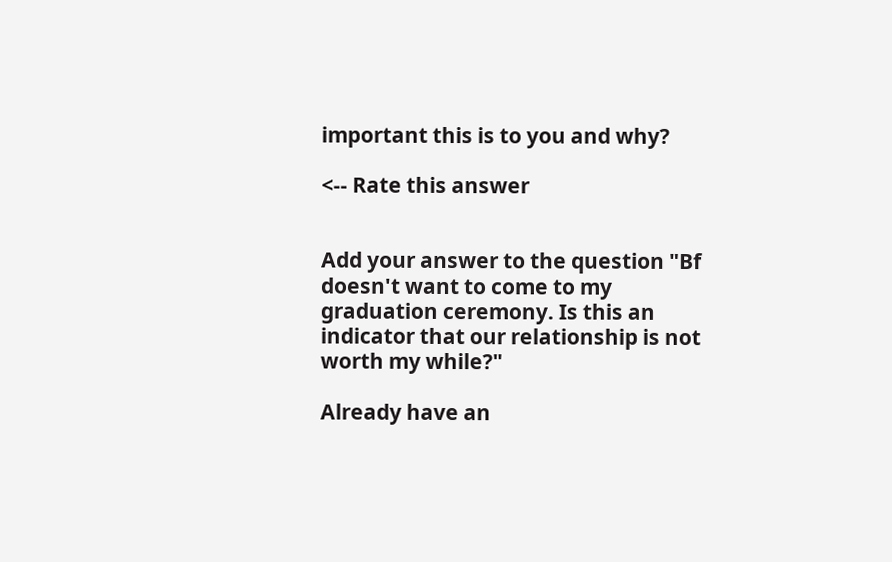important this is to you and why?

<-- Rate this answer


Add your answer to the question "Bf doesn't want to come to my graduation ceremony. Is this an indicator that our relationship is not worth my while?"

Already have an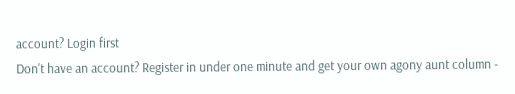account? Login first
Don't have an account? Register in under one minute and get your own agony aunt column -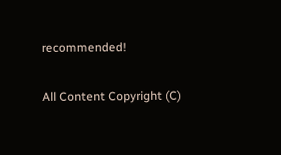recommended!

All Content Copyright (C)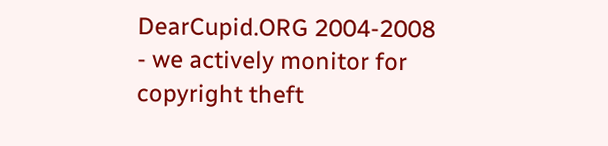DearCupid.ORG 2004-2008 - we actively monitor for copyright theft